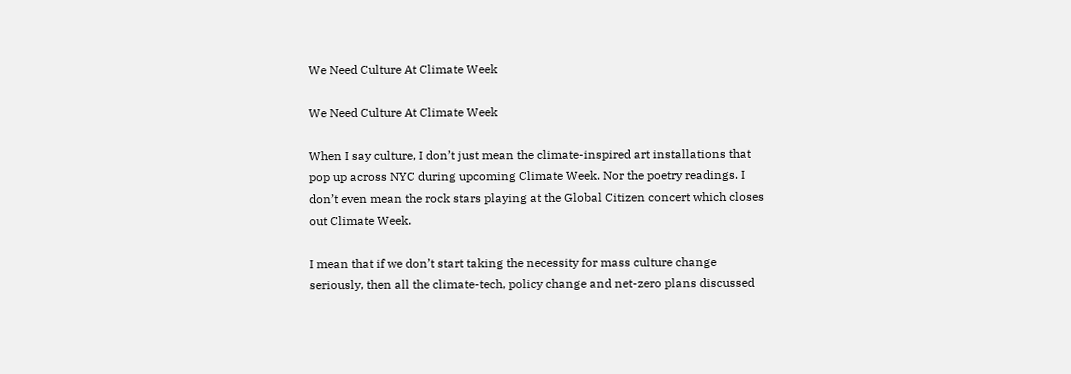We Need Culture At Climate Week

We Need Culture At Climate Week

When I say culture, I don’t just mean the climate-inspired art installations that pop up across NYC during upcoming Climate Week. Nor the poetry readings. I don’t even mean the rock stars playing at the Global Citizen concert which closes out Climate Week.

I mean that if we don’t start taking the necessity for mass culture change seriously, then all the climate-tech, policy change and net-zero plans discussed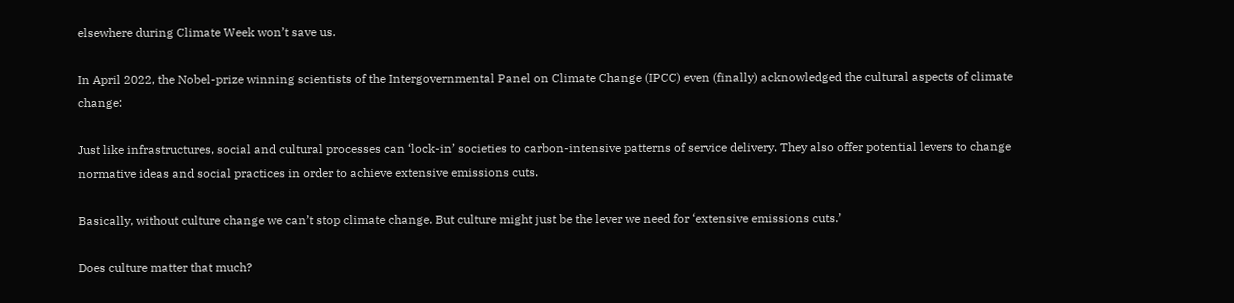elsewhere during Climate Week won’t save us.

In April 2022, the Nobel-prize winning scientists of the Intergovernmental Panel on Climate Change (IPCC) even (finally) acknowledged the cultural aspects of climate change:

Just like infrastructures, social and cultural processes can ‘lock-in’ societies to carbon-intensive patterns of service delivery. They also offer potential levers to change normative ideas and social practices in order to achieve extensive emissions cuts.

Basically, without culture change we can’t stop climate change. But culture might just be the lever we need for ‘extensive emissions cuts.’

Does culture matter that much?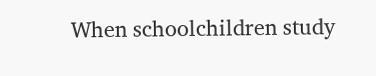When schoolchildren study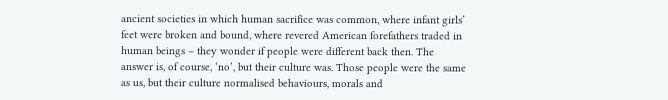ancient societies in which human sacrifice was common, where infant girls’ feet were broken and bound, where revered American forefathers traded in human beings – they wonder if people were different back then. The answer is, of course, ‘no’, but their culture was. Those people were the same as us, but their culture normalised behaviours, morals and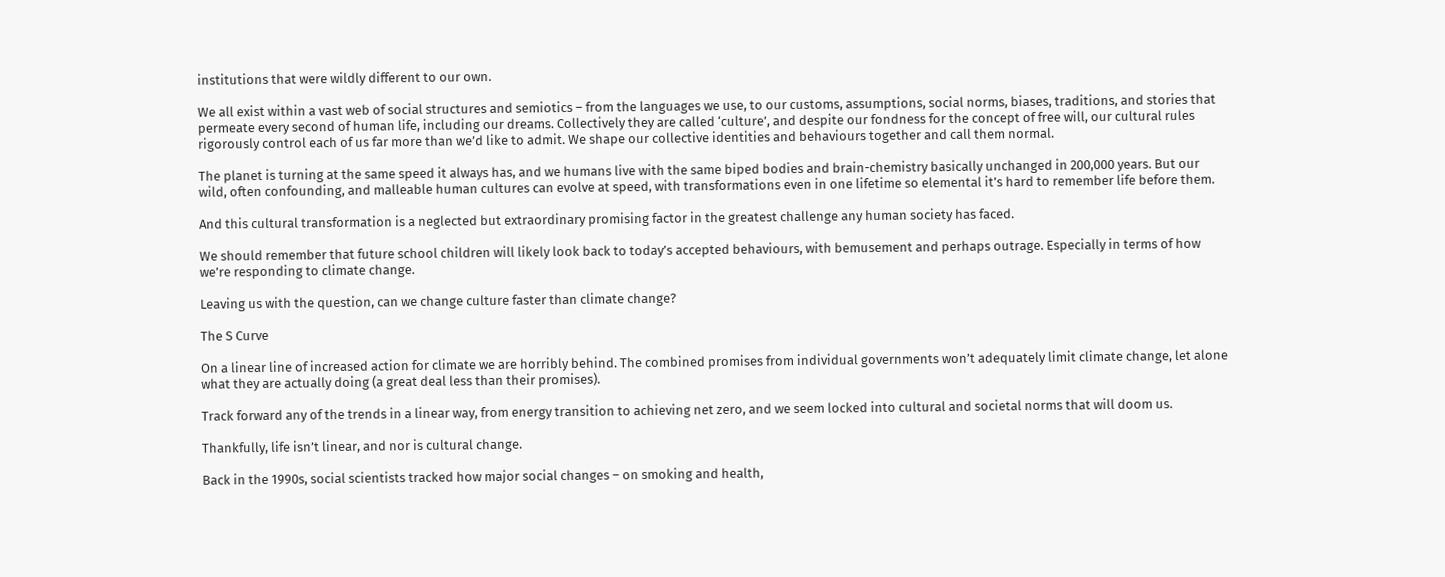institutions that were wildly different to our own.

We all exist within a vast web of social structures and semiotics – from the languages we use, to our customs, assumptions, social norms, biases, traditions, and stories that permeate every second of human life, including our dreams. Collectively they are called ‘culture’, and despite our fondness for the concept of free will, our cultural rules rigorously control each of us far more than we’d like to admit. We shape our collective identities and behaviours together and call them normal.

The planet is turning at the same speed it always has, and we humans live with the same biped bodies and brain-chemistry basically unchanged in 200,000 years. But our wild, often confounding, and malleable human cultures can evolve at speed, with transformations even in one lifetime so elemental it’s hard to remember life before them.

And this cultural transformation is a neglected but extraordinary promising factor in the greatest challenge any human society has faced.

We should remember that future school children will likely look back to today’s accepted behaviours, with bemusement and perhaps outrage. Especially in terms of how we’re responding to climate change.

Leaving us with the question, can we change culture faster than climate change?

The S Curve

On a linear line of increased action for climate we are horribly behind. The combined promises from individual governments won’t adequately limit climate change, let alone what they are actually doing (a great deal less than their promises).

Track forward any of the trends in a linear way, from energy transition to achieving net zero, and we seem locked into cultural and societal norms that will doom us.

Thankfully, life isn’t linear, and nor is cultural change.

Back in the 1990s, social scientists tracked how major social changes – on smoking and health,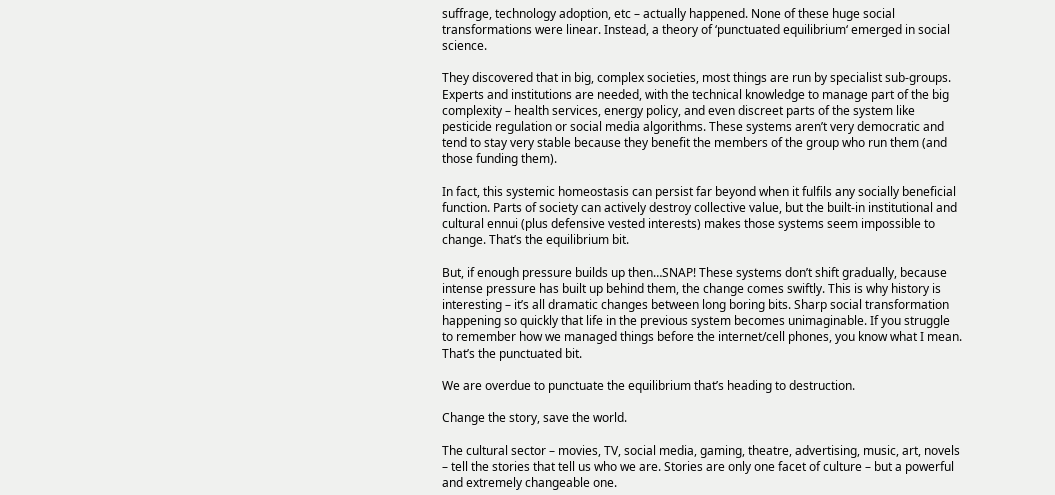suffrage, technology adoption, etc – actually happened. None of these huge social transformations were linear. Instead, a theory of ‘punctuated equilibrium‘ emerged in social science.

They discovered that in big, complex societies, most things are run by specialist sub-groups. Experts and institutions are needed, with the technical knowledge to manage part of the big complexity – health services, energy policy, and even discreet parts of the system like pesticide regulation or social media algorithms. These systems aren’t very democratic and tend to stay very stable because they benefit the members of the group who run them (and those funding them).

In fact, this systemic homeostasis can persist far beyond when it fulfils any socially beneficial function. Parts of society can actively destroy collective value, but the built-in institutional and cultural ennui (plus defensive vested interests) makes those systems seem impossible to change. That’s the equilibrium bit.

But, if enough pressure builds up then…SNAP! These systems don’t shift gradually, because intense pressure has built up behind them, the change comes swiftly. This is why history is interesting – it’s all dramatic changes between long boring bits. Sharp social transformation happening so quickly that life in the previous system becomes unimaginable. If you struggle to remember how we managed things before the internet/cell phones, you know what I mean. That’s the punctuated bit.

We are overdue to punctuate the equilibrium that’s heading to destruction.

Change the story, save the world.

The cultural sector – movies, TV, social media, gaming, theatre, advertising, music, art, novels – tell the stories that tell us who we are. Stories are only one facet of culture – but a powerful and extremely changeable one.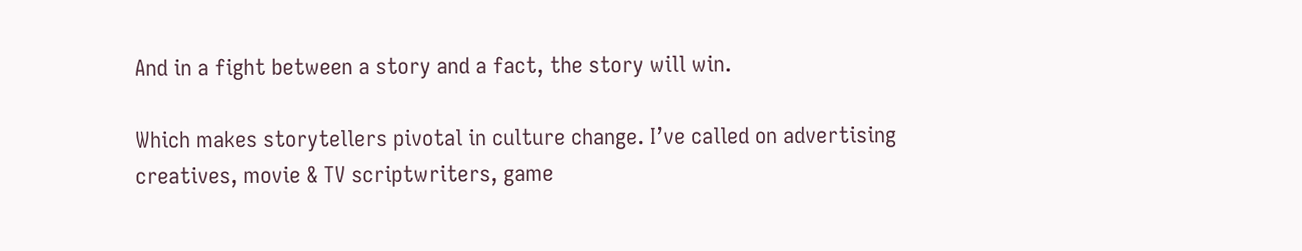And in a fight between a story and a fact, the story will win.

Which makes storytellers pivotal in culture change. I’ve called on advertising creatives, movie & TV scriptwriters, game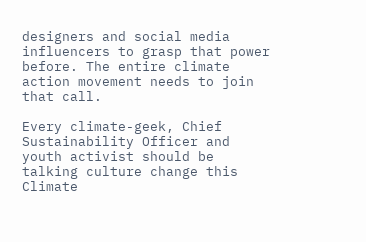designers and social media influencers to grasp that power before. The entire climate action movement needs to join that call.

Every climate-geek, Chief Sustainability Officer and youth activist should be talking culture change this Climate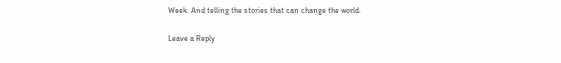Week. And telling the stories that can change the world.

Leave a Reply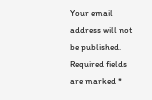Your email address will not be published. Required fields are marked *